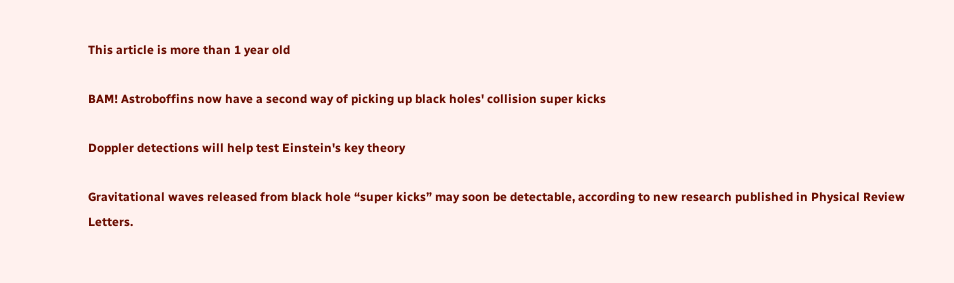This article is more than 1 year old

BAM! Astroboffins now have a second way of picking up black holes' collision super kicks

Doppler detections will help test Einstein's key theory

Gravitational waves released from black hole “super kicks” may soon be detectable, according to new research published in Physical Review Letters.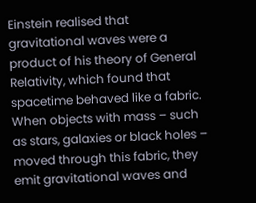Einstein realised that gravitational waves were a product of his theory of General Relativity, which found that spacetime behaved like a fabric. When objects with mass – such as stars, galaxies or black holes – moved through this fabric, they emit gravitational waves and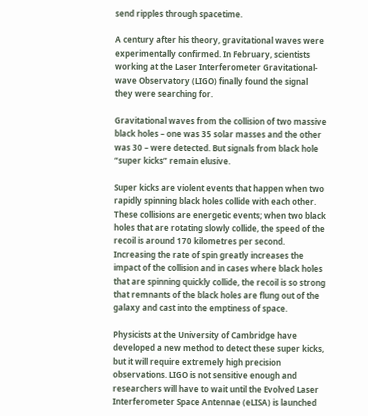send ripples through spacetime.

A century after his theory, gravitational waves were experimentally confirmed. In February, scientists working at the Laser Interferometer Gravitational-wave Observatory (LIGO) finally found the signal they were searching for.

Gravitational waves from the collision of two massive black holes – one was 35 solar masses and the other was 30 – were detected. But signals from black hole “super kicks” remain elusive.

Super kicks are violent events that happen when two rapidly spinning black holes collide with each other. These collisions are energetic events; when two black holes that are rotating slowly collide, the speed of the recoil is around 170 kilometres per second. Increasing the rate of spin greatly increases the impact of the collision and in cases where black holes that are spinning quickly collide, the recoil is so strong that remnants of the black holes are flung out of the galaxy and cast into the emptiness of space.

Physicists at the University of Cambridge have developed a new method to detect these super kicks, but it will require extremely high precision observations. LIGO is not sensitive enough and researchers will have to wait until the Evolved Laser Interferometer Space Antennae (eLISA) is launched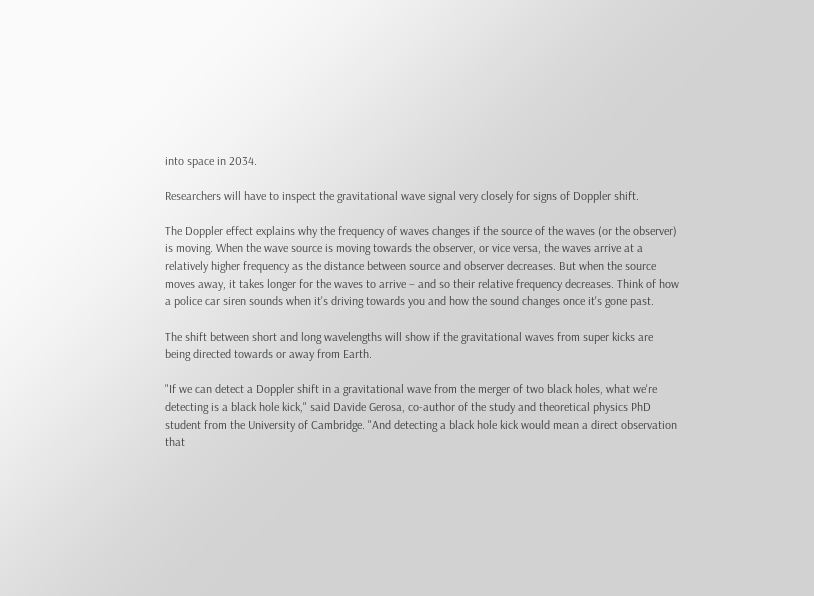into space in 2034.

Researchers will have to inspect the gravitational wave signal very closely for signs of Doppler shift.

The Doppler effect explains why the frequency of waves changes if the source of the waves (or the observer) is moving. When the wave source is moving towards the observer, or vice versa, the waves arrive at a relatively higher frequency as the distance between source and observer decreases. But when the source moves away, it takes longer for the waves to arrive – and so their relative frequency decreases. Think of how a police car siren sounds when it's driving towards you and how the sound changes once it's gone past.

The shift between short and long wavelengths will show if the gravitational waves from super kicks are being directed towards or away from Earth.

"If we can detect a Doppler shift in a gravitational wave from the merger of two black holes, what we're detecting is a black hole kick," said Davide Gerosa, co-author of the study and theoretical physics PhD student from the University of Cambridge. "And detecting a black hole kick would mean a direct observation that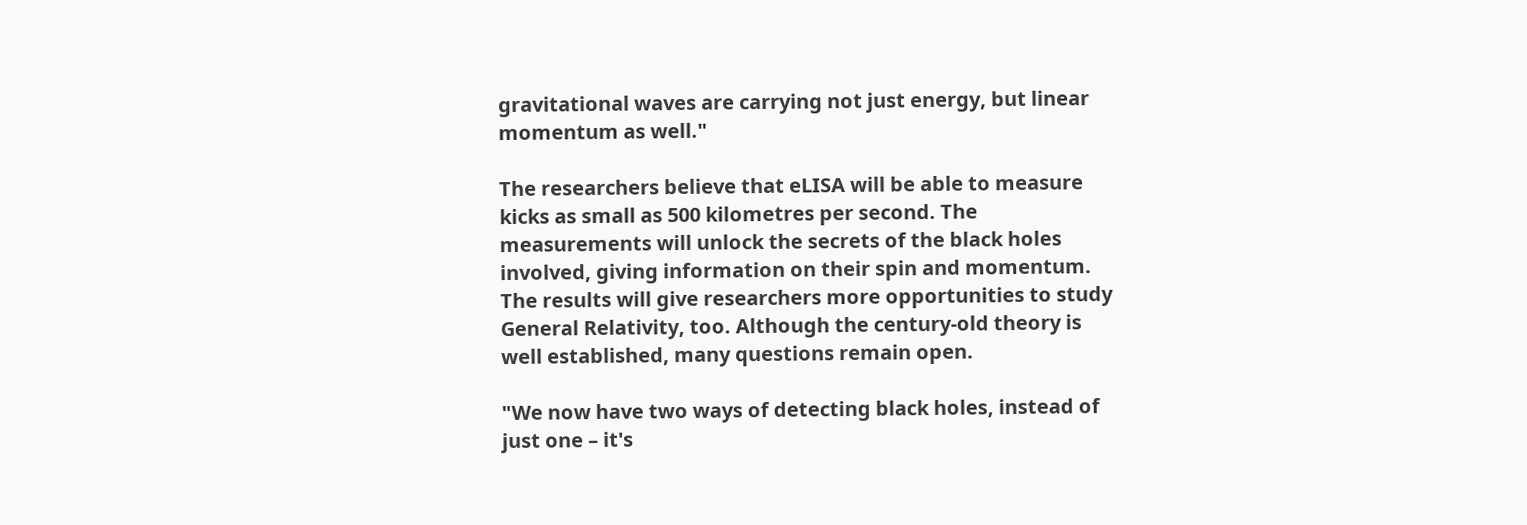gravitational waves are carrying not just energy, but linear momentum as well."

The researchers believe that eLISA will be able to measure kicks as small as 500 kilometres per second. The measurements will unlock the secrets of the black holes involved, giving information on their spin and momentum. The results will give researchers more opportunities to study General Relativity, too. Although the century-old theory is well established, many questions remain open.

"We now have two ways of detecting black holes, instead of just one – it's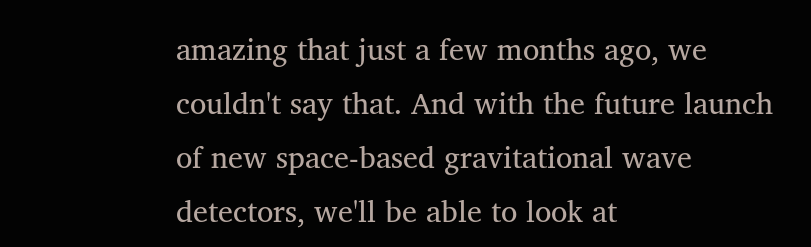amazing that just a few months ago, we couldn't say that. And with the future launch of new space-based gravitational wave detectors, we'll be able to look at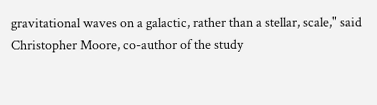gravitational waves on a galactic, rather than a stellar, scale," said Christopher Moore, co-author of the study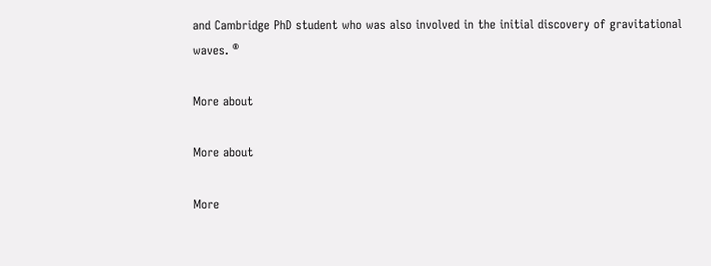and Cambridge PhD student who was also involved in the initial discovery of gravitational waves. ®

More about

More about

More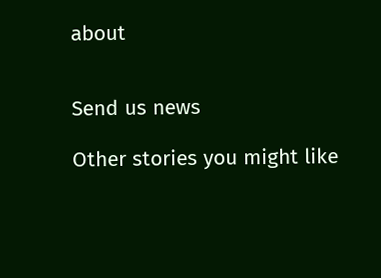about


Send us news

Other stories you might like